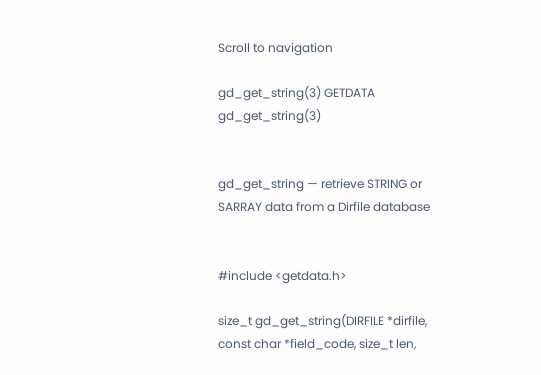Scroll to navigation

gd_get_string(3) GETDATA gd_get_string(3)


gd_get_string — retrieve STRING or SARRAY data from a Dirfile database


#include <getdata.h>

size_t gd_get_string(DIRFILE *dirfile, const char *field_code, size_t len,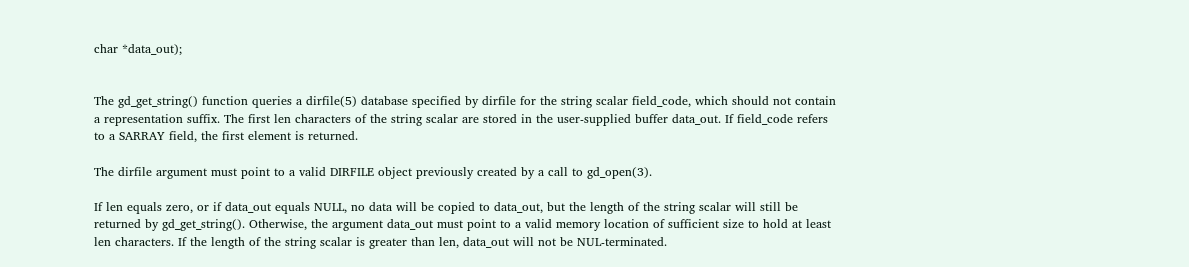char *data_out);


The gd_get_string() function queries a dirfile(5) database specified by dirfile for the string scalar field_code, which should not contain a representation suffix. The first len characters of the string scalar are stored in the user-supplied buffer data_out. If field_code refers to a SARRAY field, the first element is returned.

The dirfile argument must point to a valid DIRFILE object previously created by a call to gd_open(3).

If len equals zero, or if data_out equals NULL, no data will be copied to data_out, but the length of the string scalar will still be returned by gd_get_string(). Otherwise, the argument data_out must point to a valid memory location of sufficient size to hold at least len characters. If the length of the string scalar is greater than len, data_out will not be NUL-terminated.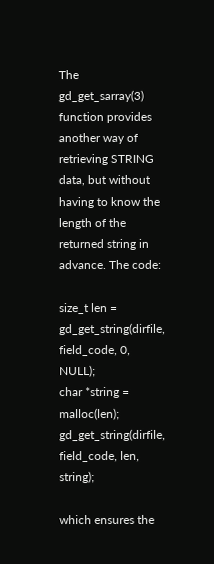The gd_get_sarray(3) function provides another way of retrieving STRING data, but without having to know the length of the returned string in advance. The code:

size_t len = gd_get_string(dirfile, field_code, 0, NULL);
char *string = malloc(len);
gd_get_string(dirfile, field_code, len, string);

which ensures the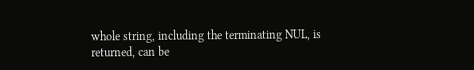whole string, including the terminating NUL, is returned, can be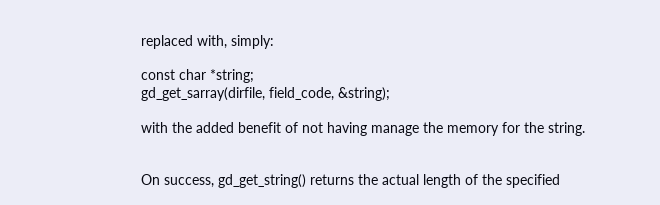replaced with, simply:

const char *string;
gd_get_sarray(dirfile, field_code, &string);

with the added benefit of not having manage the memory for the string.


On success, gd_get_string() returns the actual length of the specified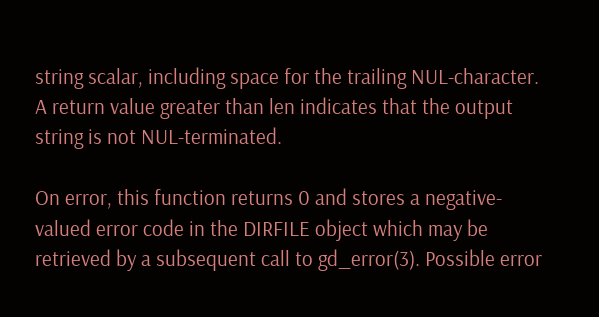string scalar, including space for the trailing NUL-character. A return value greater than len indicates that the output string is not NUL-terminated.

On error, this function returns 0 and stores a negative-valued error code in the DIRFILE object which may be retrieved by a subsequent call to gd_error(3). Possible error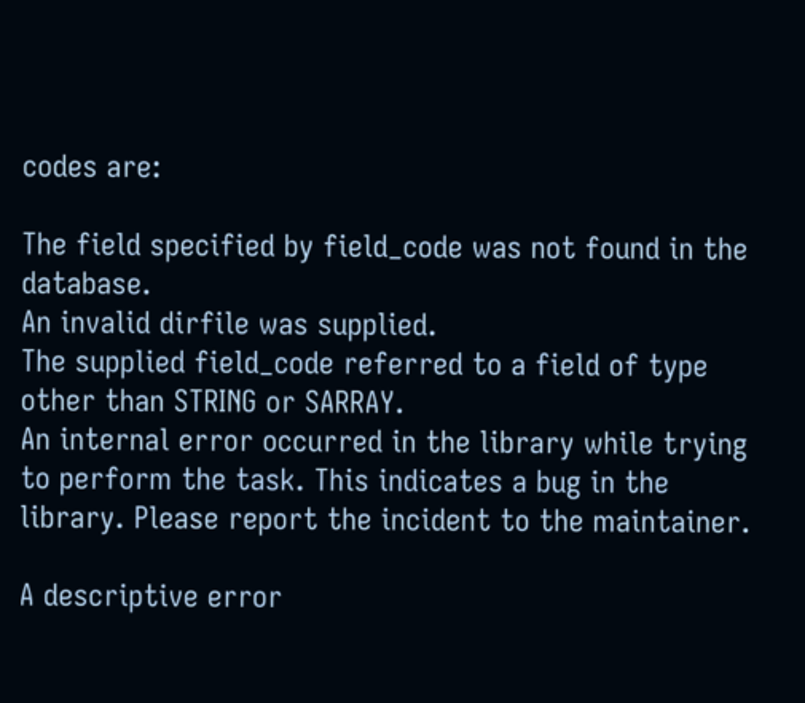codes are:

The field specified by field_code was not found in the database.
An invalid dirfile was supplied.
The supplied field_code referred to a field of type other than STRING or SARRAY.
An internal error occurred in the library while trying to perform the task. This indicates a bug in the library. Please report the incident to the maintainer.

A descriptive error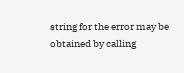string for the error may be obtained by calling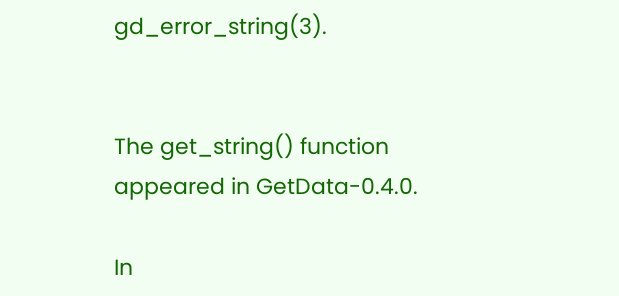gd_error_string(3).


The get_string() function appeared in GetData-0.4.0.

In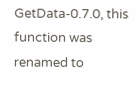GetData-0.7.0, this function was renamed to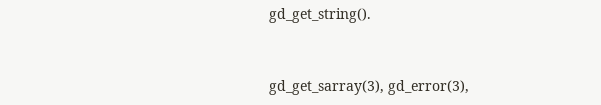gd_get_string().


gd_get_sarray(3), gd_error(3),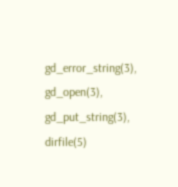gd_error_string(3), gd_open(3), gd_put_string(3), dirfile(5)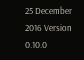25 December 2016 Version 0.10.0